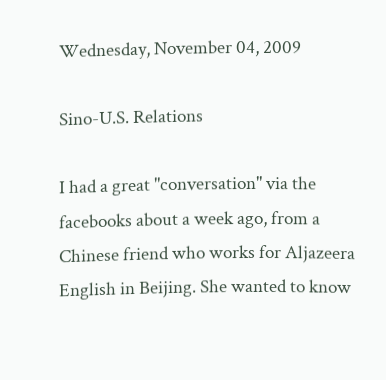Wednesday, November 04, 2009

Sino-U.S. Relations

I had a great "conversation" via the facebooks about a week ago, from a Chinese friend who works for Aljazeera English in Beijing. She wanted to know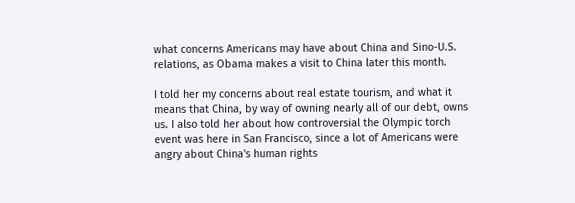what concerns Americans may have about China and Sino-U.S. relations, as Obama makes a visit to China later this month.

I told her my concerns about real estate tourism, and what it means that China, by way of owning nearly all of our debt, owns us. I also told her about how controversial the Olympic torch event was here in San Francisco, since a lot of Americans were angry about China's human rights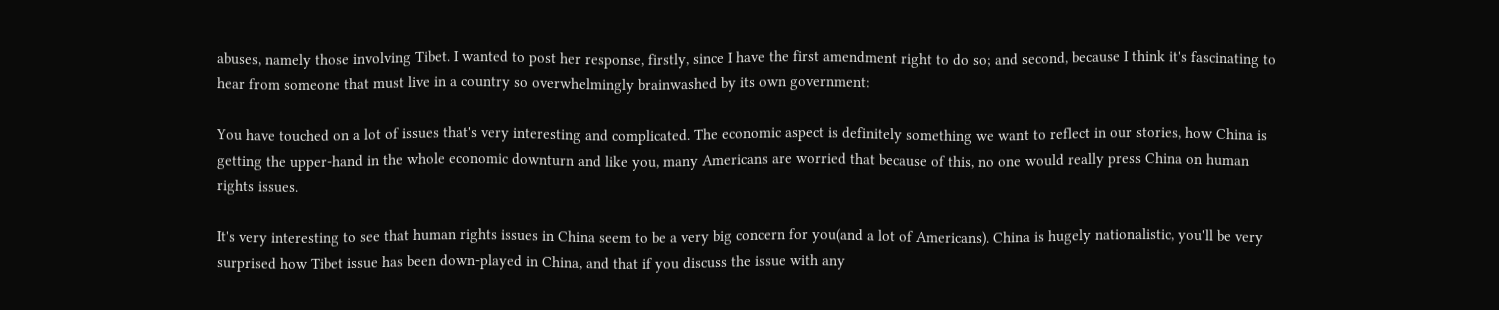abuses, namely those involving Tibet. I wanted to post her response, firstly, since I have the first amendment right to do so; and second, because I think it's fascinating to hear from someone that must live in a country so overwhelmingly brainwashed by its own government:

You have touched on a lot of issues that's very interesting and complicated. The economic aspect is definitely something we want to reflect in our stories, how China is getting the upper-hand in the whole economic downturn and like you, many Americans are worried that because of this, no one would really press China on human rights issues.

It's very interesting to see that human rights issues in China seem to be a very big concern for you(and a lot of Americans). China is hugely nationalistic, you'll be very surprised how Tibet issue has been down-played in China, and that if you discuss the issue with any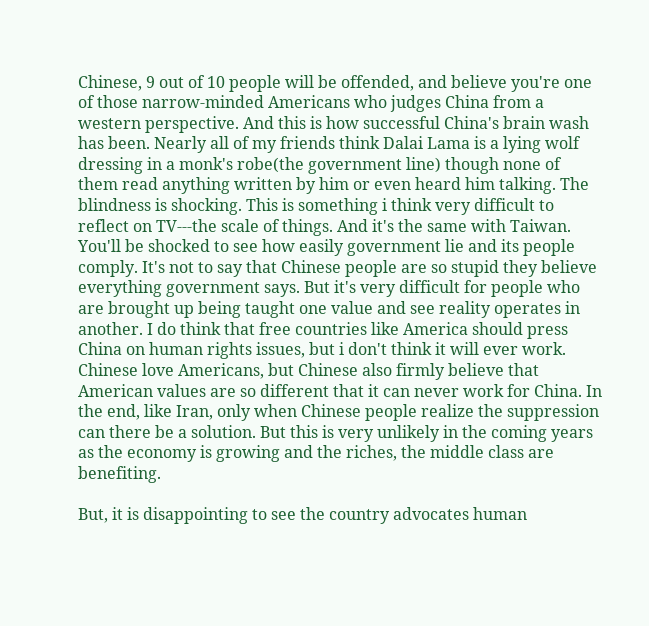Chinese, 9 out of 10 people will be offended, and believe you're one of those narrow-minded Americans who judges China from a western perspective. And this is how successful China's brain wash has been. Nearly all of my friends think Dalai Lama is a lying wolf dressing in a monk's robe(the government line) though none of them read anything written by him or even heard him talking. The blindness is shocking. This is something i think very difficult to reflect on TV---the scale of things. And it's the same with Taiwan. You'll be shocked to see how easily government lie and its people comply. It's not to say that Chinese people are so stupid they believe everything government says. But it's very difficult for people who are brought up being taught one value and see reality operates in another. I do think that free countries like America should press China on human rights issues, but i don't think it will ever work. Chinese love Americans, but Chinese also firmly believe that American values are so different that it can never work for China. In the end, like Iran, only when Chinese people realize the suppression can there be a solution. But this is very unlikely in the coming years as the economy is growing and the riches, the middle class are benefiting.

But, it is disappointing to see the country advocates human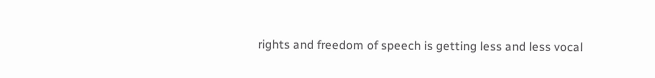rights and freedom of speech is getting less and less vocal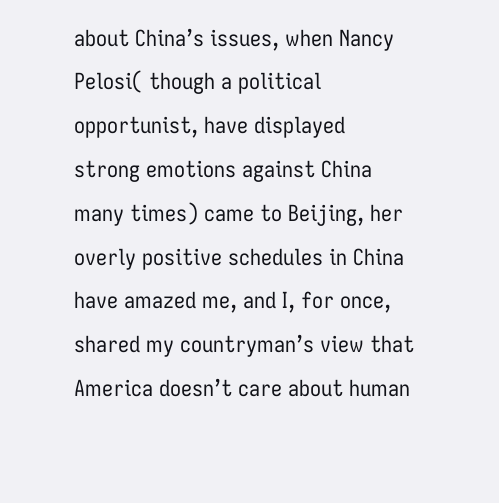about China’s issues, when Nancy Pelosi( though a political opportunist, have displayed strong emotions against China many times) came to Beijing, her overly positive schedules in China have amazed me, and I, for once, shared my countryman’s view that America doesn’t care about human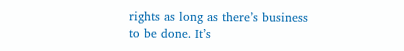rights as long as there’s business to be done. It’s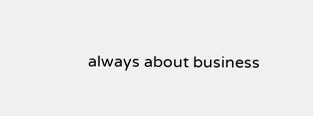always about business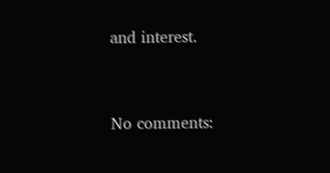and interest.


No comments: